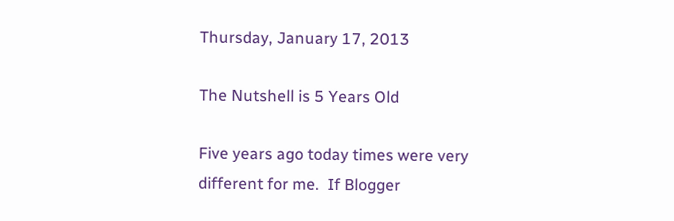Thursday, January 17, 2013

The Nutshell is 5 Years Old

Five years ago today times were very different for me.  If Blogger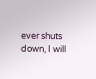ever shuts down, I will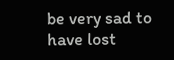be very sad to have lost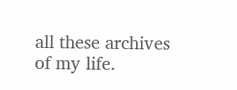all these archives of my life.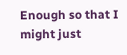Enough so that I might just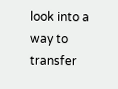look into a way to transfer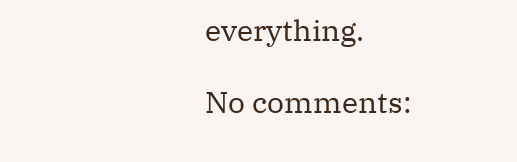everything.

No comments: